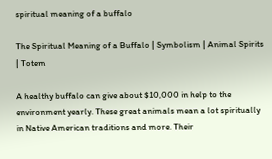spiritual meaning of a buffalo

The Spiritual Meaning of a Buffalo | Symbolism | Animal Spirits | Totem

A healthy buffalo can give about $10,000 in help to the environment yearly. These great animals mean a lot spiritually in Native American traditions and more. Their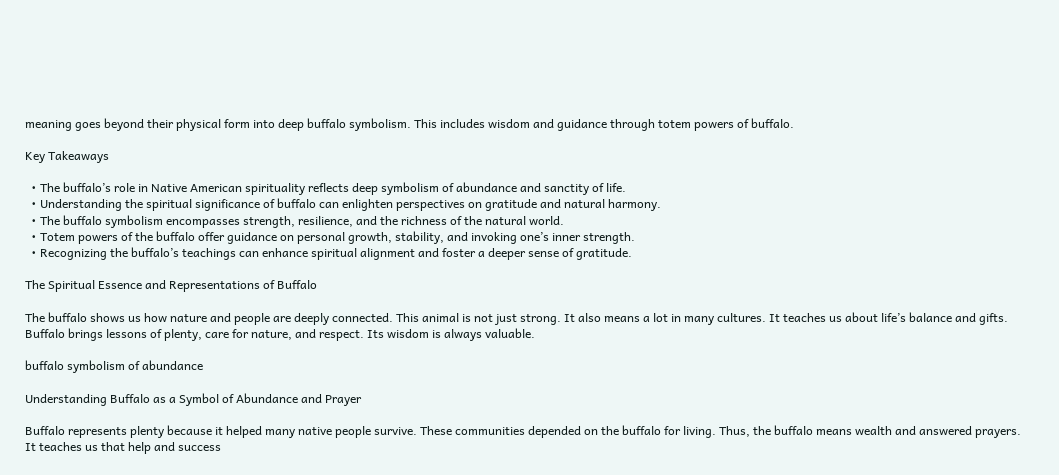meaning goes beyond their physical form into deep buffalo symbolism. This includes wisdom and guidance through totem powers of buffalo.

Key Takeaways

  • The buffalo’s role in Native American spirituality reflects deep symbolism of abundance and sanctity of life.
  • Understanding the spiritual significance of buffalo can enlighten perspectives on gratitude and natural harmony.
  • The buffalo symbolism encompasses strength, resilience, and the richness of the natural world.
  • Totem powers of the buffalo offer guidance on personal growth, stability, and invoking one’s inner strength.
  • Recognizing the buffalo’s teachings can enhance spiritual alignment and foster a deeper sense of gratitude.

The Spiritual Essence and Representations of Buffalo

The buffalo shows us how nature and people are deeply connected. This animal is not just strong. It also means a lot in many cultures. It teaches us about life’s balance and gifts. Buffalo brings lessons of plenty, care for nature, and respect. Its wisdom is always valuable.

buffalo symbolism of abundance

Understanding Buffalo as a Symbol of Abundance and Prayer

Buffalo represents plenty because it helped many native people survive. These communities depended on the buffalo for living. Thus, the buffalo means wealth and answered prayers. It teaches us that help and success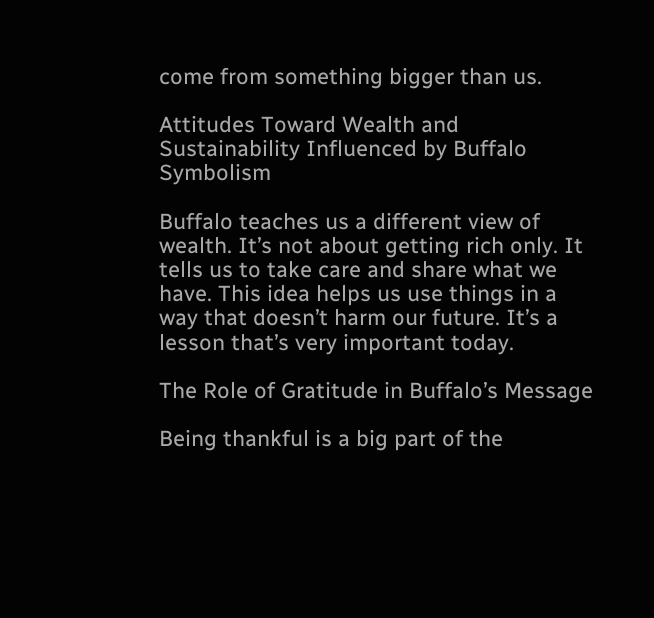come from something bigger than us.

Attitudes Toward Wealth and Sustainability Influenced by Buffalo Symbolism

Buffalo teaches us a different view of wealth. It’s not about getting rich only. It tells us to take care and share what we have. This idea helps us use things in a way that doesn’t harm our future. It’s a lesson that’s very important today.

The Role of Gratitude in Buffalo’s Message

Being thankful is a big part of the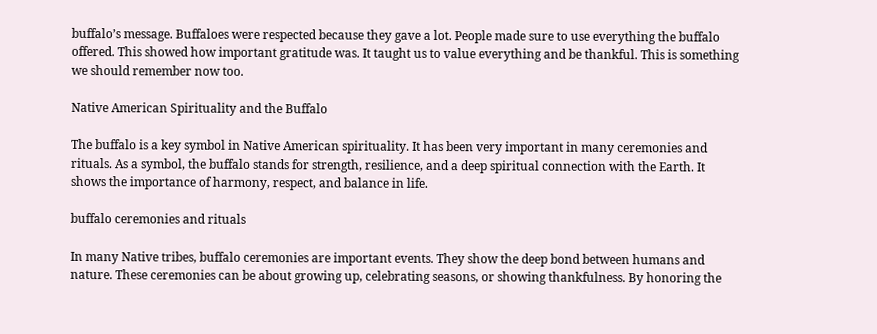buffalo’s message. Buffaloes were respected because they gave a lot. People made sure to use everything the buffalo offered. This showed how important gratitude was. It taught us to value everything and be thankful. This is something we should remember now too.

Native American Spirituality and the Buffalo

The buffalo is a key symbol in Native American spirituality. It has been very important in many ceremonies and rituals. As a symbol, the buffalo stands for strength, resilience, and a deep spiritual connection with the Earth. It shows the importance of harmony, respect, and balance in life.

buffalo ceremonies and rituals

In many Native tribes, buffalo ceremonies are important events. They show the deep bond between humans and nature. These ceremonies can be about growing up, celebrating seasons, or showing thankfulness. By honoring the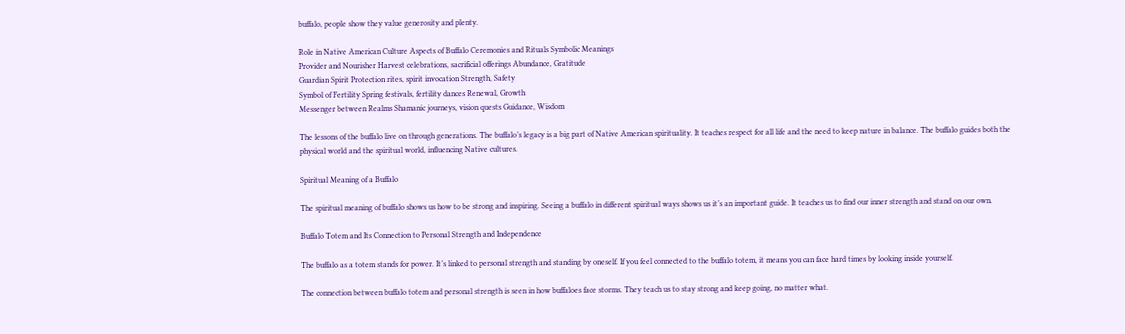buffalo, people show they value generosity and plenty.

Role in Native American Culture Aspects of Buffalo Ceremonies and Rituals Symbolic Meanings
Provider and Nourisher Harvest celebrations, sacrificial offerings Abundance, Gratitude
Guardian Spirit Protection rites, spirit invocation Strength, Safety
Symbol of Fertility Spring festivals, fertility dances Renewal, Growth
Messenger between Realms Shamanic journeys, vision quests Guidance, Wisdom

The lessons of the buffalo live on through generations. The buffalo’s legacy is a big part of Native American spirituality. It teaches respect for all life and the need to keep nature in balance. The buffalo guides both the physical world and the spiritual world, influencing Native cultures.

Spiritual Meaning of a Buffalo

The spiritual meaning of buffalo shows us how to be strong and inspiring. Seeing a buffalo in different spiritual ways shows us it’s an important guide. It teaches us to find our inner strength and stand on our own.

Buffalo Totem and Its Connection to Personal Strength and Independence

The buffalo as a totem stands for power. It’s linked to personal strength and standing by oneself. If you feel connected to the buffalo totem, it means you can face hard times by looking inside yourself.

The connection between buffalo totem and personal strength is seen in how buffaloes face storms. They teach us to stay strong and keep going, no matter what.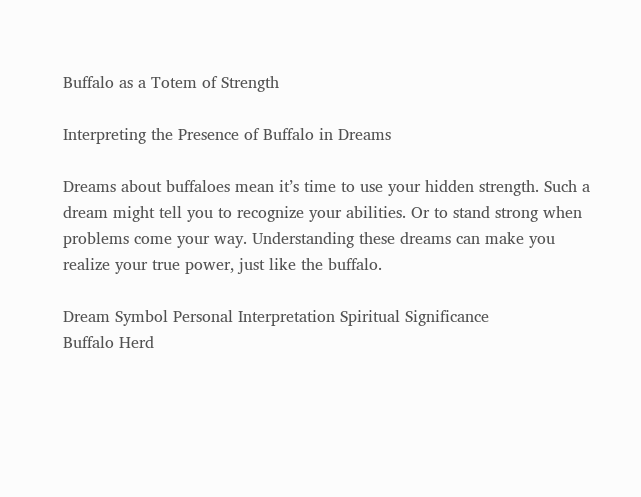Buffalo as a Totem of Strength

Interpreting the Presence of Buffalo in Dreams

Dreams about buffaloes mean it’s time to use your hidden strength. Such a dream might tell you to recognize your abilities. Or to stand strong when problems come your way. Understanding these dreams can make you realize your true power, just like the buffalo.

Dream Symbol Personal Interpretation Spiritual Significance
Buffalo Herd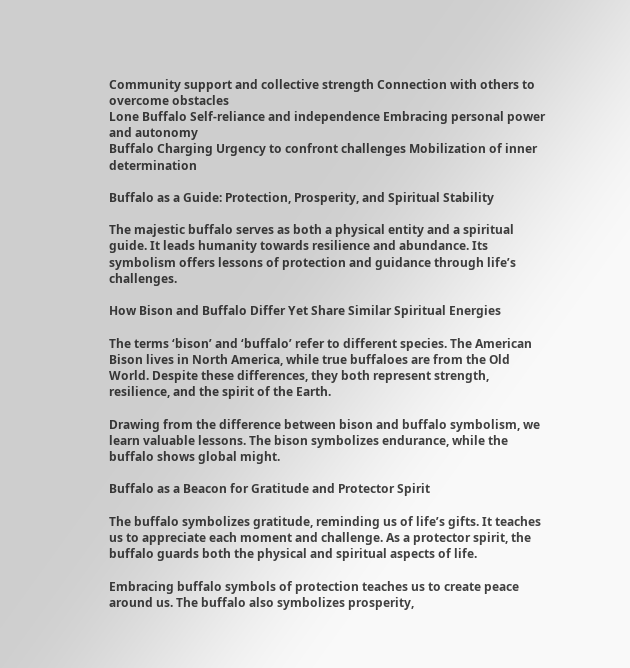Community support and collective strength Connection with others to overcome obstacles
Lone Buffalo Self-reliance and independence Embracing personal power and autonomy
Buffalo Charging Urgency to confront challenges Mobilization of inner determination

Buffalo as a Guide: Protection, Prosperity, and Spiritual Stability

The majestic buffalo serves as both a physical entity and a spiritual guide. It leads humanity towards resilience and abundance. Its symbolism offers lessons of protection and guidance through life’s challenges.

How Bison and Buffalo Differ Yet Share Similar Spiritual Energies

The terms ‘bison’ and ‘buffalo’ refer to different species. The American Bison lives in North America, while true buffaloes are from the Old World. Despite these differences, they both represent strength, resilience, and the spirit of the Earth.

Drawing from the difference between bison and buffalo symbolism, we learn valuable lessons. The bison symbolizes endurance, while the buffalo shows global might.

Buffalo as a Beacon for Gratitude and Protector Spirit

The buffalo symbolizes gratitude, reminding us of life’s gifts. It teaches us to appreciate each moment and challenge. As a protector spirit, the buffalo guards both the physical and spiritual aspects of life.

Embracing buffalo symbols of protection teaches us to create peace around us. The buffalo also symbolizes prosperity,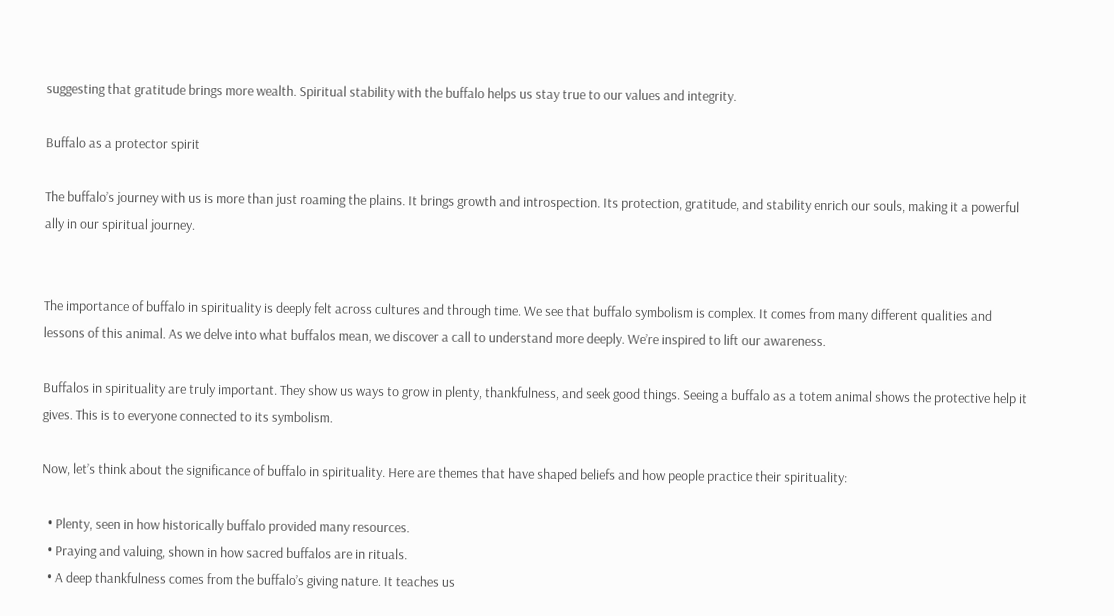suggesting that gratitude brings more wealth. Spiritual stability with the buffalo helps us stay true to our values and integrity.

Buffalo as a protector spirit

The buffalo’s journey with us is more than just roaming the plains. It brings growth and introspection. Its protection, gratitude, and stability enrich our souls, making it a powerful ally in our spiritual journey.


The importance of buffalo in spirituality is deeply felt across cultures and through time. We see that buffalo symbolism is complex. It comes from many different qualities and lessons of this animal. As we delve into what buffalos mean, we discover a call to understand more deeply. We’re inspired to lift our awareness.

Buffalos in spirituality are truly important. They show us ways to grow in plenty, thankfulness, and seek good things. Seeing a buffalo as a totem animal shows the protective help it gives. This is to everyone connected to its symbolism.

Now, let’s think about the significance of buffalo in spirituality. Here are themes that have shaped beliefs and how people practice their spirituality:

  • Plenty, seen in how historically buffalo provided many resources.
  • Praying and valuing, shown in how sacred buffalos are in rituals.
  • A deep thankfulness comes from the buffalo’s giving nature. It teaches us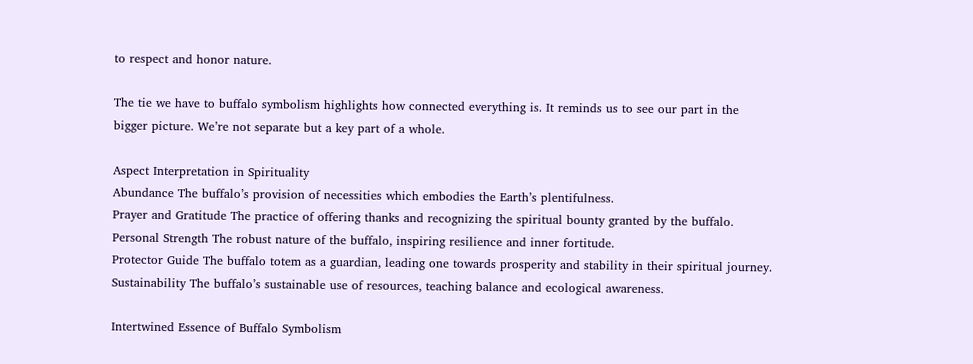to respect and honor nature.

The tie we have to buffalo symbolism highlights how connected everything is. It reminds us to see our part in the bigger picture. We’re not separate but a key part of a whole.

Aspect Interpretation in Spirituality
Abundance The buffalo’s provision of necessities which embodies the Earth’s plentifulness.
Prayer and Gratitude The practice of offering thanks and recognizing the spiritual bounty granted by the buffalo.
Personal Strength The robust nature of the buffalo, inspiring resilience and inner fortitude.
Protector Guide The buffalo totem as a guardian, leading one towards prosperity and stability in their spiritual journey.
Sustainability The buffalo’s sustainable use of resources, teaching balance and ecological awareness.

Intertwined Essence of Buffalo Symbolism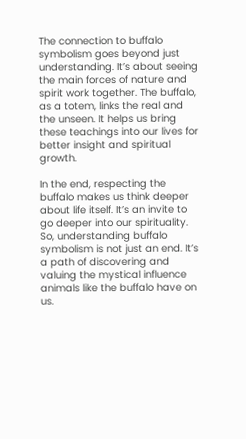The connection to buffalo symbolism goes beyond just understanding. It’s about seeing the main forces of nature and spirit work together. The buffalo, as a totem, links the real and the unseen. It helps us bring these teachings into our lives for better insight and spiritual growth.

In the end, respecting the buffalo makes us think deeper about life itself. It’s an invite to go deeper into our spirituality. So, understanding buffalo symbolism is not just an end. It’s a path of discovering and valuing the mystical influence animals like the buffalo have on us.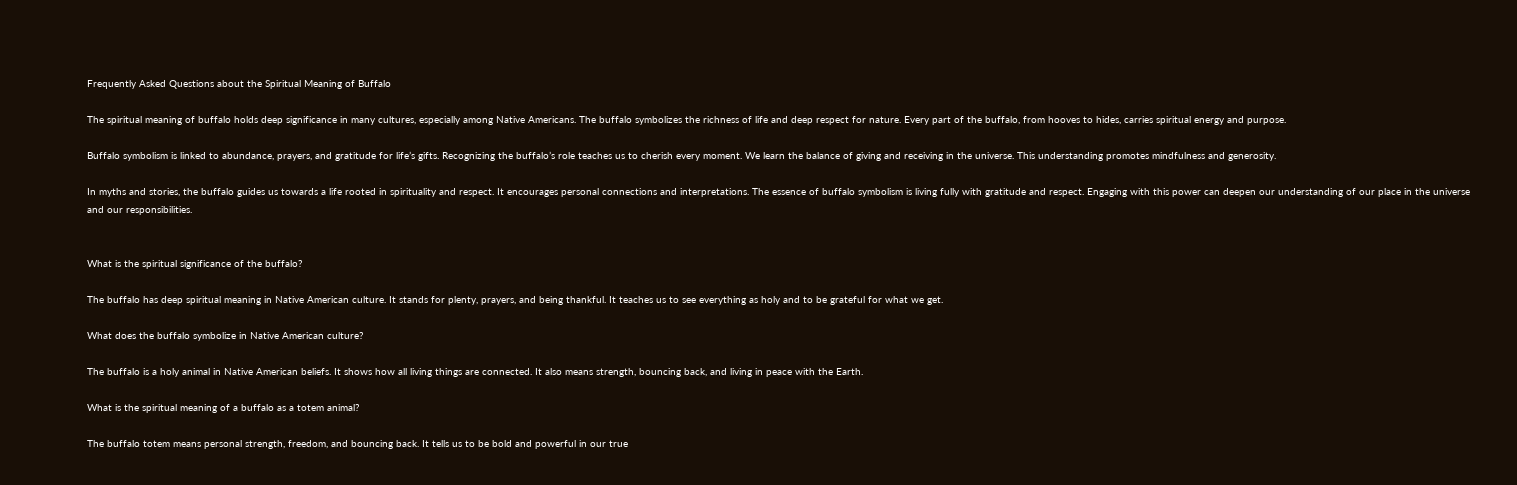Frequently Asked Questions about the Spiritual Meaning of Buffalo

The spiritual meaning of buffalo holds deep significance in many cultures, especially among Native Americans. The buffalo symbolizes the richness of life and deep respect for nature. Every part of the buffalo, from hooves to hides, carries spiritual energy and purpose.

Buffalo symbolism is linked to abundance, prayers, and gratitude for life’s gifts. Recognizing the buffalo’s role teaches us to cherish every moment. We learn the balance of giving and receiving in the universe. This understanding promotes mindfulness and generosity.

In myths and stories, the buffalo guides us towards a life rooted in spirituality and respect. It encourages personal connections and interpretations. The essence of buffalo symbolism is living fully with gratitude and respect. Engaging with this power can deepen our understanding of our place in the universe and our responsibilities.


What is the spiritual significance of the buffalo?

The buffalo has deep spiritual meaning in Native American culture. It stands for plenty, prayers, and being thankful. It teaches us to see everything as holy and to be grateful for what we get.

What does the buffalo symbolize in Native American culture?

The buffalo is a holy animal in Native American beliefs. It shows how all living things are connected. It also means strength, bouncing back, and living in peace with the Earth.

What is the spiritual meaning of a buffalo as a totem animal?

The buffalo totem means personal strength, freedom, and bouncing back. It tells us to be bold and powerful in our true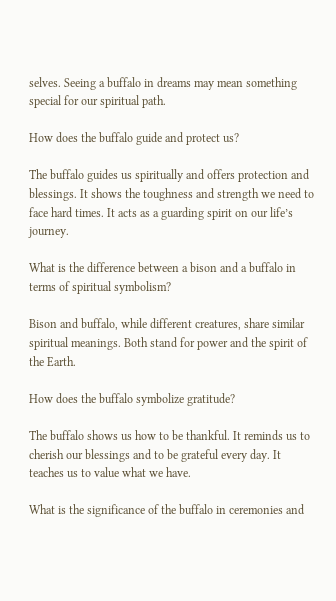selves. Seeing a buffalo in dreams may mean something special for our spiritual path.

How does the buffalo guide and protect us?

The buffalo guides us spiritually and offers protection and blessings. It shows the toughness and strength we need to face hard times. It acts as a guarding spirit on our life’s journey.

What is the difference between a bison and a buffalo in terms of spiritual symbolism?

Bison and buffalo, while different creatures, share similar spiritual meanings. Both stand for power and the spirit of the Earth.

How does the buffalo symbolize gratitude?

The buffalo shows us how to be thankful. It reminds us to cherish our blessings and to be grateful every day. It teaches us to value what we have.

What is the significance of the buffalo in ceremonies and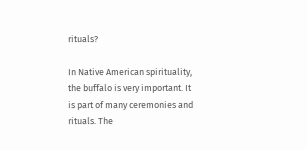rituals?

In Native American spirituality, the buffalo is very important. It is part of many ceremonies and rituals. The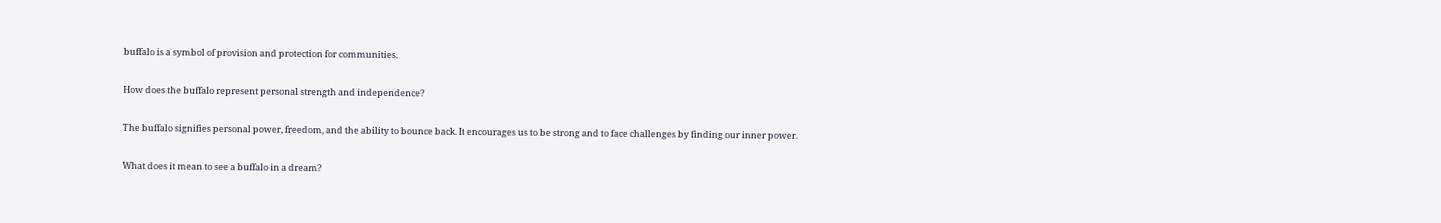buffalo is a symbol of provision and protection for communities.

How does the buffalo represent personal strength and independence?

The buffalo signifies personal power, freedom, and the ability to bounce back. It encourages us to be strong and to face challenges by finding our inner power.

What does it mean to see a buffalo in a dream?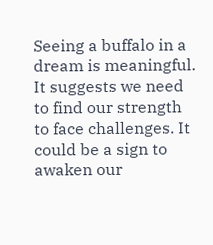Seeing a buffalo in a dream is meaningful. It suggests we need to find our strength to face challenges. It could be a sign to awaken our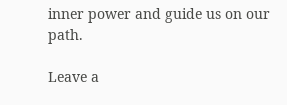inner power and guide us on our path.

Leave a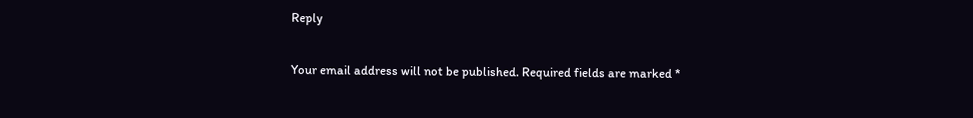Reply

Your email address will not be published. Required fields are marked *